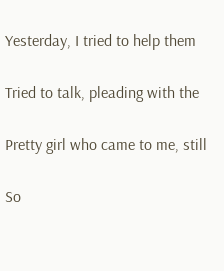Yesterday, I tried to help them

Tried to talk, pleading with the

Pretty girl who came to me, still

So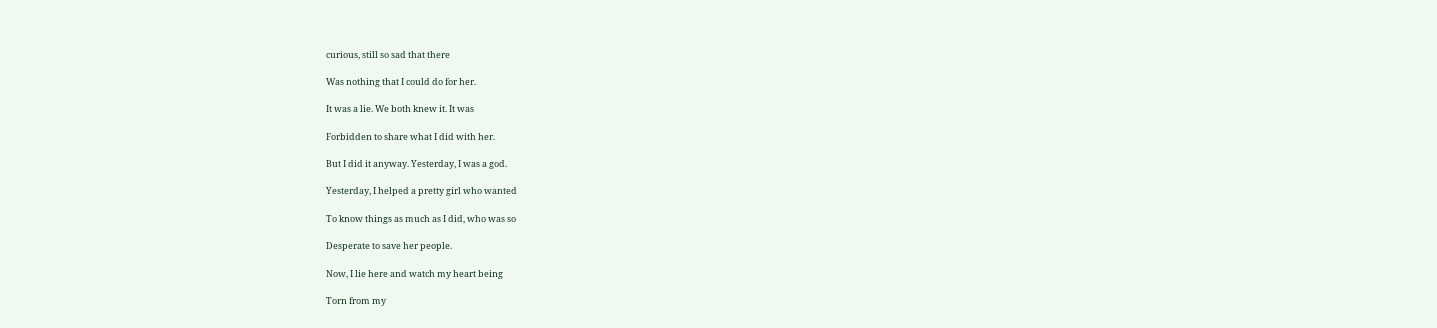curious, still so sad that there

Was nothing that I could do for her.

It was a lie. We both knew it. It was

Forbidden to share what I did with her.

But I did it anyway. Yesterday, I was a god.

Yesterday, I helped a pretty girl who wanted

To know things as much as I did, who was so

Desperate to save her people.

Now, I lie here and watch my heart being

Torn from my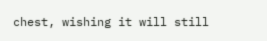chest, wishing it will still